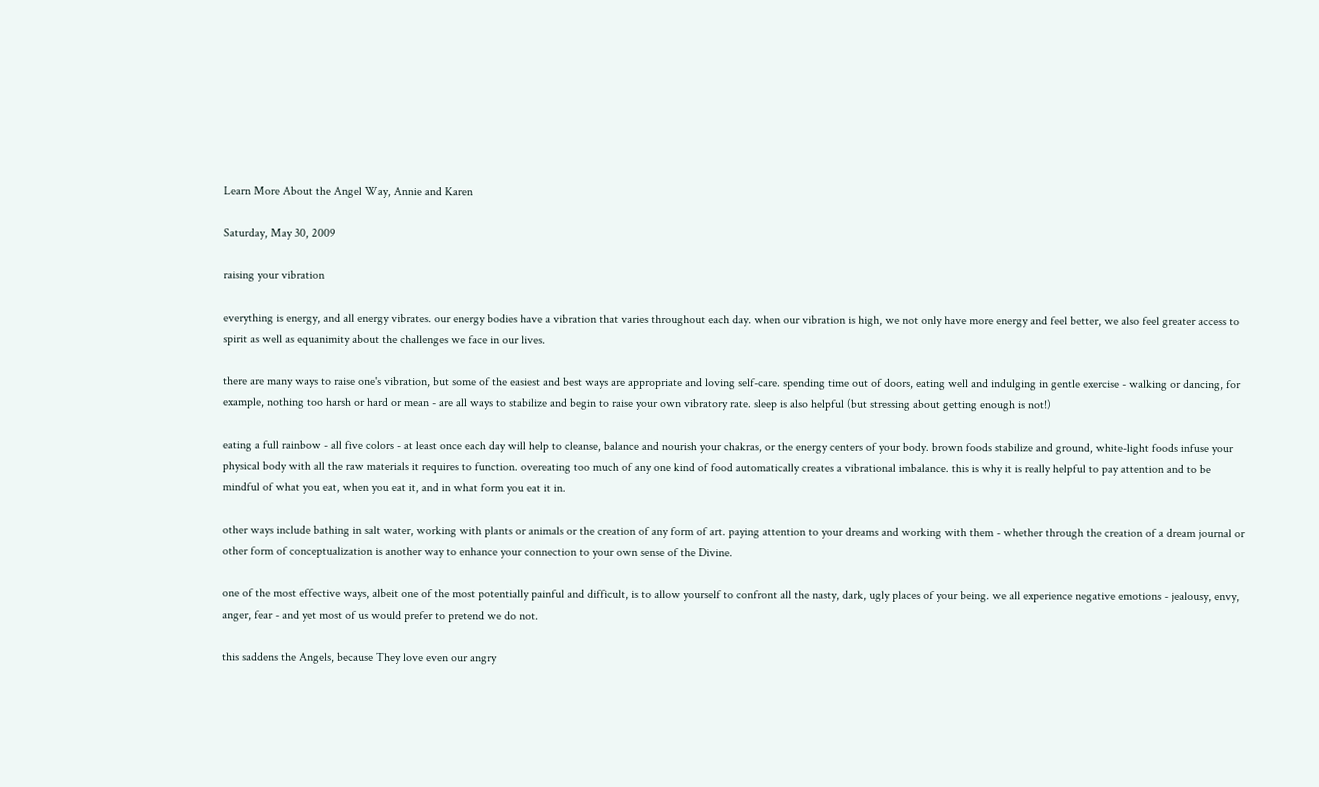Learn More About the Angel Way, Annie and Karen

Saturday, May 30, 2009

raising your vibration

everything is energy, and all energy vibrates. our energy bodies have a vibration that varies throughout each day. when our vibration is high, we not only have more energy and feel better, we also feel greater access to spirit as well as equanimity about the challenges we face in our lives.

there are many ways to raise one's vibration, but some of the easiest and best ways are appropriate and loving self-care. spending time out of doors, eating well and indulging in gentle exercise - walking or dancing, for example, nothing too harsh or hard or mean - are all ways to stabilize and begin to raise your own vibratory rate. sleep is also helpful (but stressing about getting enough is not!)

eating a full rainbow - all five colors - at least once each day will help to cleanse, balance and nourish your chakras, or the energy centers of your body. brown foods stabilize and ground, white-light foods infuse your physical body with all the raw materials it requires to function. overeating too much of any one kind of food automatically creates a vibrational imbalance. this is why it is really helpful to pay attention and to be mindful of what you eat, when you eat it, and in what form you eat it in.

other ways include bathing in salt water, working with plants or animals or the creation of any form of art. paying attention to your dreams and working with them - whether through the creation of a dream journal or other form of conceptualization is another way to enhance your connection to your own sense of the Divine.

one of the most effective ways, albeit one of the most potentially painful and difficult, is to allow yourself to confront all the nasty, dark, ugly places of your being. we all experience negative emotions - jealousy, envy, anger, fear - and yet most of us would prefer to pretend we do not.

this saddens the Angels, because They love even our angry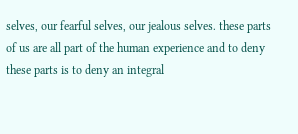selves, our fearful selves, our jealous selves. these parts of us are all part of the human experience and to deny these parts is to deny an integral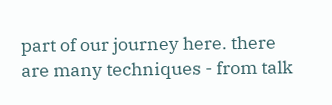part of our journey here. there are many techniques - from talk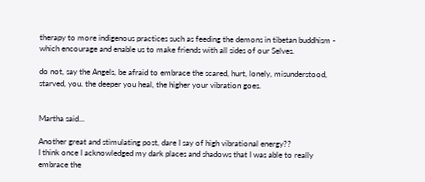therapy to more indigenous practices such as feeding the demons in tibetan buddhism - which encourage and enable us to make friends with all sides of our Selves.

do not, say the Angels, be afraid to embrace the scared, hurt, lonely, misunderstood, starved, you. the deeper you heal, the higher your vibration goes.


Martha said...

Another great and stimulating post, dare I say of high vibrational energy??
I think once I acknowledged my dark places and shadows that I was able to really embrace the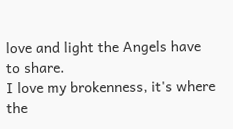love and light the Angels have to share.
I love my brokenness, it's where the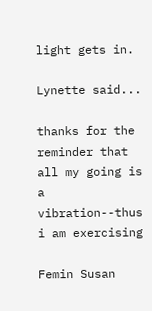light gets in.

Lynette said...

thanks for the reminder that all my going is a vibration--thus i am exercising

Femin Susan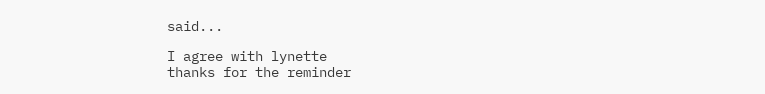said...

I agree with lynette
thanks for the reminder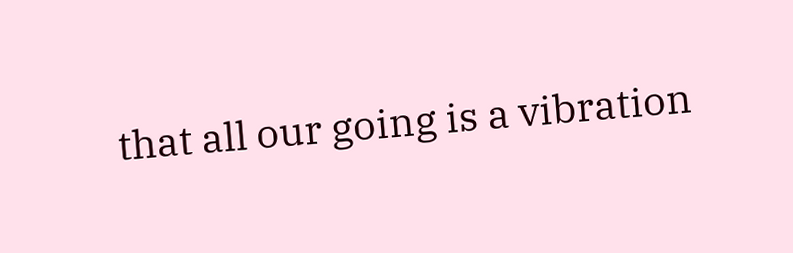that all our going is a vibration